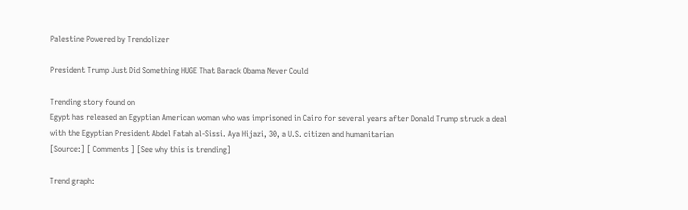Palestine Powered by Trendolizer

President Trump Just Did Something HUGE That Barack Obama Never Could

Trending story found on
Egypt has released an Egyptian American woman who was imprisoned in Cairo for several years after Donald Trump struck a deal with the Egyptian President Abdel Fatah al-Sissi. Aya Hijazi, 30, a U.S. citizen and humanitarian
[Source:] [ Comments ] [See why this is trending]

Trend graph: